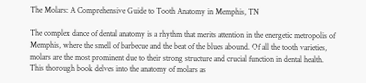The Molars: A Comprehensive Guide to Tooth Anatomy in Memphis, TN

The complex dance of dental anatomy is a rhythm that merits attention in the energetic metropolis of Memphis, where the smell of barbecue and the beat of the blues abound. Of all the tooth varieties, molars are the most prominent due to their strong structure and crucial function in dental health. This thorough book delves into the anatomy of molars as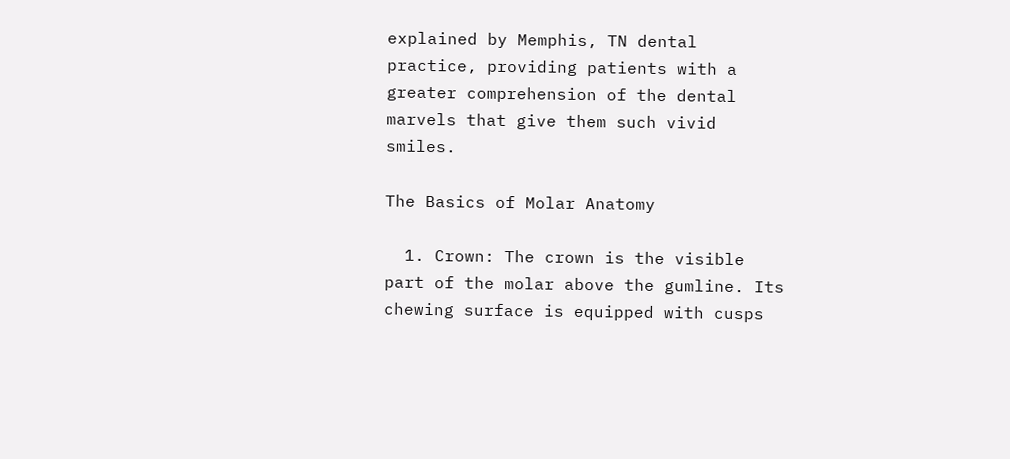explained by Memphis, TN dental practice, providing patients with a greater comprehension of the dental marvels that give them such vivid smiles.

The Basics of Molar Anatomy

  1. Crown: The crown is the visible part of the molar above the gumline. Its chewing surface is equipped with cusps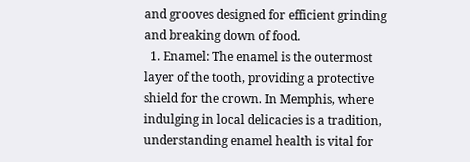and grooves designed for efficient grinding and breaking down of food.
  1. Enamel: The enamel is the outermost layer of the tooth, providing a protective shield for the crown. In Memphis, where indulging in local delicacies is a tradition, understanding enamel health is vital for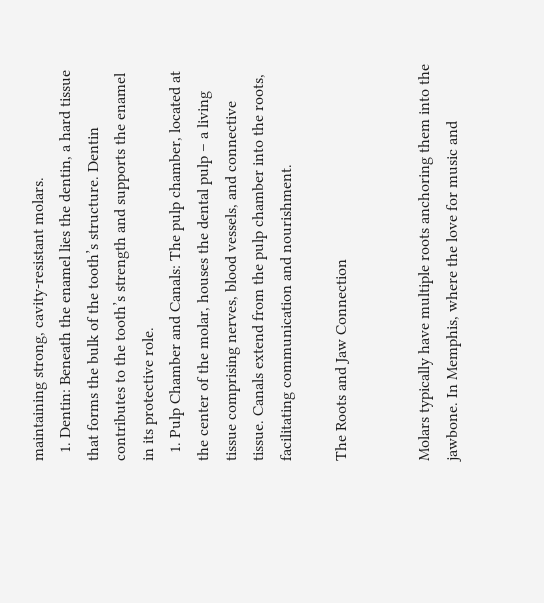maintaining strong, cavity-resistant molars.
  1. Dentin: Beneath the enamel lies the dentin, a hard tissue that forms the bulk of the tooth’s structure. Dentin contributes to the tooth’s strength and supports the enamel in its protective role.
  1. Pulp Chamber and Canals: The pulp chamber, located at the center of the molar, houses the dental pulp – a living tissue comprising nerves, blood vessels, and connective tissue. Canals extend from the pulp chamber into the roots, facilitating communication and nourishment.

The Roots and Jaw Connection


Molars typically have multiple roots anchoring them into the jawbone. In Memphis, where the love for music and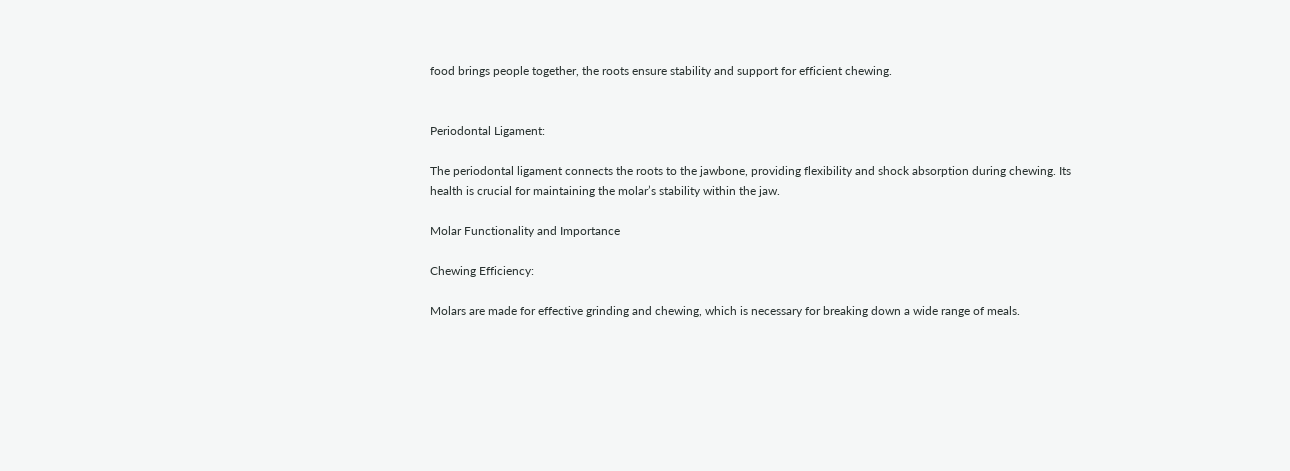food brings people together, the roots ensure stability and support for efficient chewing.


Periodontal Ligament:

The periodontal ligament connects the roots to the jawbone, providing flexibility and shock absorption during chewing. Its health is crucial for maintaining the molar’s stability within the jaw.

Molar Functionality and Importance

Chewing Efficiency:

Molars are made for effective grinding and chewing, which is necessary for breaking down a wide range of meals.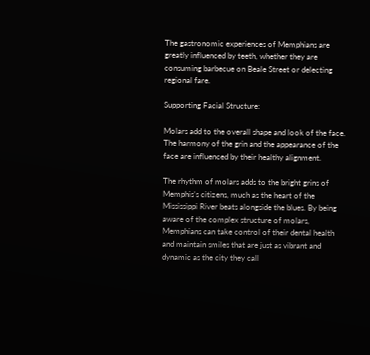The gastronomic experiences of Memphians are greatly influenced by teeth, whether they are consuming barbecue on Beale Street or delecting regional fare.

Supporting Facial Structure:

Molars add to the overall shape and look of the face. The harmony of the grin and the appearance of the face are influenced by their healthy alignment.

The rhythm of molars adds to the bright grins of Memphis’s citizens, much as the heart of the Mississippi River beats alongside the blues. By being aware of the complex structure of molars, Memphians can take control of their dental health and maintain smiles that are just as vibrant and dynamic as the city they call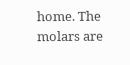home. The molars are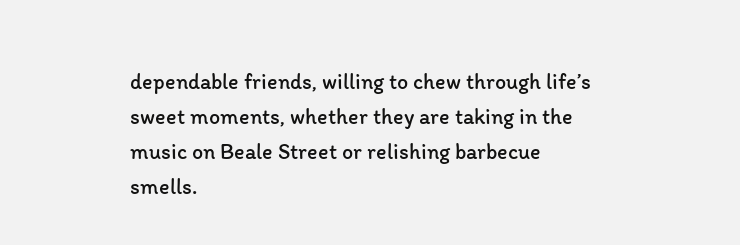dependable friends, willing to chew through life’s sweet moments, whether they are taking in the music on Beale Street or relishing barbecue smells.